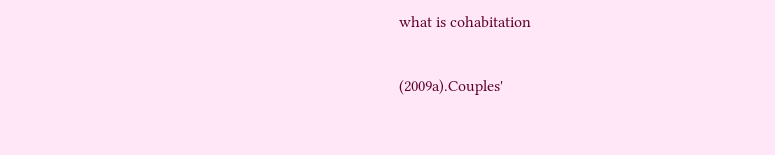what is cohabitation

(2009a).Couples'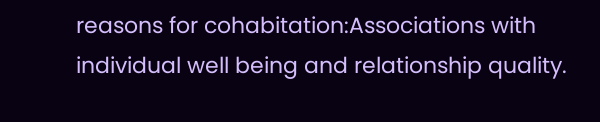reasons for cohabitation:Associations with individual well being and relationship quality.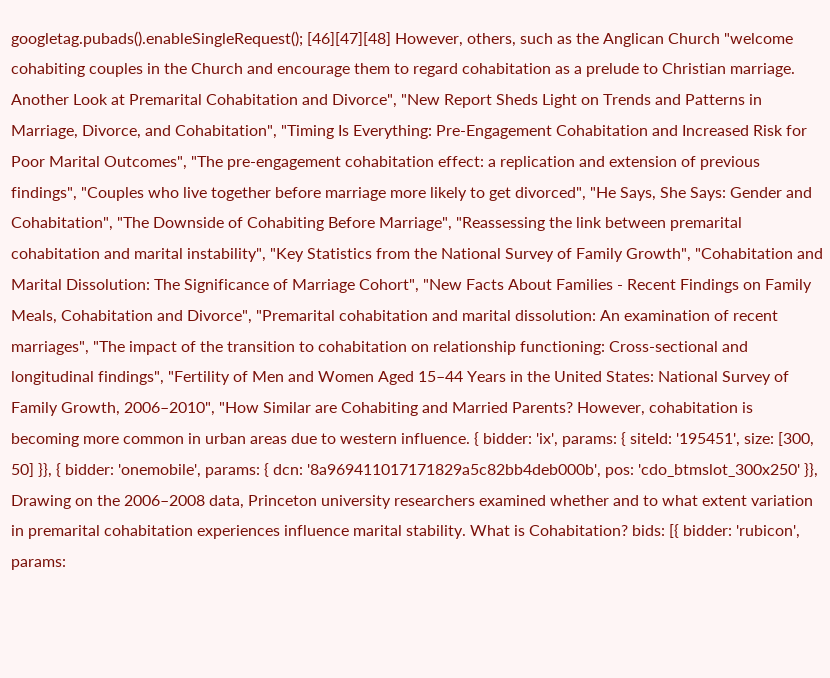googletag.pubads().enableSingleRequest(); [46][47][48] However, others, such as the Anglican Church "welcome cohabiting couples in the Church and encourage them to regard cohabitation as a prelude to Christian marriage. Another Look at Premarital Cohabitation and Divorce", "New Report Sheds Light on Trends and Patterns in Marriage, Divorce, and Cohabitation", "Timing Is Everything: Pre-Engagement Cohabitation and Increased Risk for Poor Marital Outcomes", "The pre-engagement cohabitation effect: a replication and extension of previous findings", "Couples who live together before marriage more likely to get divorced", "He Says, She Says: Gender and Cohabitation", "The Downside of Cohabiting Before Marriage", "Reassessing the link between premarital cohabitation and marital instability", "Key Statistics from the National Survey of Family Growth", "Cohabitation and Marital Dissolution: The Significance of Marriage Cohort", "New Facts About Families - Recent Findings on Family Meals, Cohabitation and Divorce", "Premarital cohabitation and marital dissolution: An examination of recent marriages", "The impact of the transition to cohabitation on relationship functioning: Cross-sectional and longitudinal findings", "Fertility of Men and Women Aged 15–44 Years in the United States: National Survey of Family Growth, 2006–2010", "How Similar are Cohabiting and Married Parents? However, cohabitation is becoming more common in urban areas due to western influence. { bidder: 'ix', params: { siteId: '195451', size: [300, 50] }}, { bidder: 'onemobile', params: { dcn: '8a969411017171829a5c82bb4deb000b', pos: 'cdo_btmslot_300x250' }}, Drawing on the 2006–2008 data, Princeton university researchers examined whether and to what extent variation in premarital cohabitation experiences influence marital stability. What is Cohabitation? bids: [{ bidder: 'rubicon', params: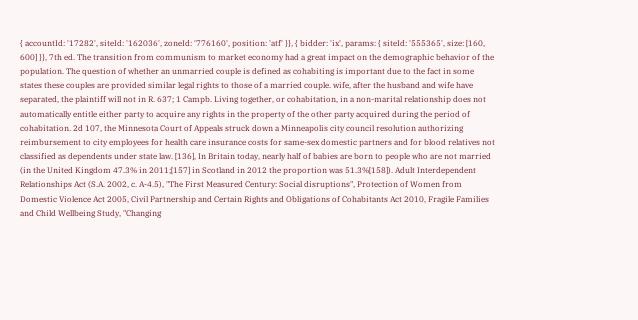{ accountId: '17282', siteId: '162036', zoneId: '776160', position: 'atf' }}, { bidder: 'ix', params: { siteId: '555365', size: [160, 600] }}, 7th ed. The transition from communism to market economy had a great impact on the demographic behavior of the population. The question of whether an unmarried couple is defined as cohabiting is important due to the fact in some states these couples are provided similar legal rights to those of a married couple. wife, after the husband and wife have separated, the plaintiff will not in R. 637; 1 Campb. Living together, or cohabitation, in a non-marital relationship does not automatically entitle either party to acquire any rights in the property of the other party acquired during the period of cohabitation. 2d 107, the Minnesota Court of Appeals struck down a Minneapolis city council resolution authorizing reimbursement to city employees for health care insurance costs for same-sex domestic partners and for blood relatives not classified as dependents under state law. [136], In Britain today, nearly half of babies are born to people who are not married (in the United Kingdom 47.3% in 2011;[157] in Scotland in 2012 the proportion was 51.3%[158]). Adult Interdependent Relationships Act (S.A. 2002, c. A-4.5), "The First Measured Century: Social disruptions", Protection of Women from Domestic Violence Act 2005, Civil Partnership and Certain Rights and Obligations of Cohabitants Act 2010, Fragile Families and Child Wellbeing Study, "Changing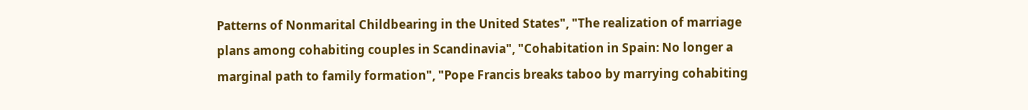Patterns of Nonmarital Childbearing in the United States", "The realization of marriage plans among cohabiting couples in Scandinavia", "Cohabitation in Spain: No longer a marginal path to family formation", "Pope Francis breaks taboo by marrying cohabiting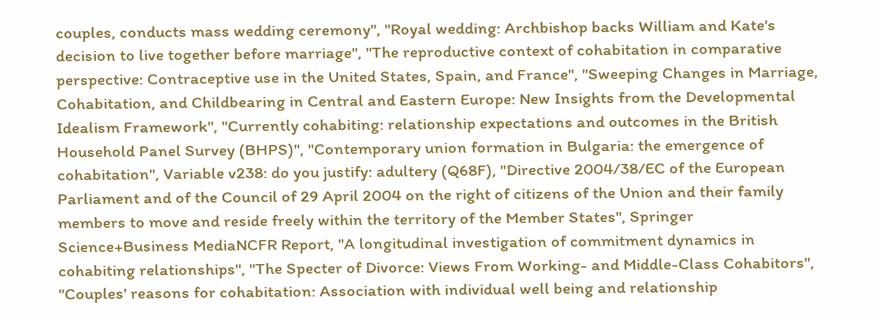couples, conducts mass wedding ceremony", "Royal wedding: Archbishop backs William and Kate's decision to live together before marriage", "The reproductive context of cohabitation in comparative perspective: Contraceptive use in the United States, Spain, and France", "Sweeping Changes in Marriage, Cohabitation, and Childbearing in Central and Eastern Europe: New Insights from the Developmental Idealism Framework", "Currently cohabiting: relationship expectations and outcomes in the British Household Panel Survey (BHPS)", "Contemporary union formation in Bulgaria: the emergence of cohabitation", Variable v238: do you justify: adultery (Q68F), "Directive 2004/38/EC of the European Parliament and of the Council of 29 April 2004 on the right of citizens of the Union and their family members to move and reside freely within the territory of the Member States", Springer Science+Business MediaNCFR Report, "A longitudinal investigation of commitment dynamics in cohabiting relationships", "The Specter of Divorce: Views From Working- and Middle-Class Cohabitors", "Couples' reasons for cohabitation: Association with individual well being and relationship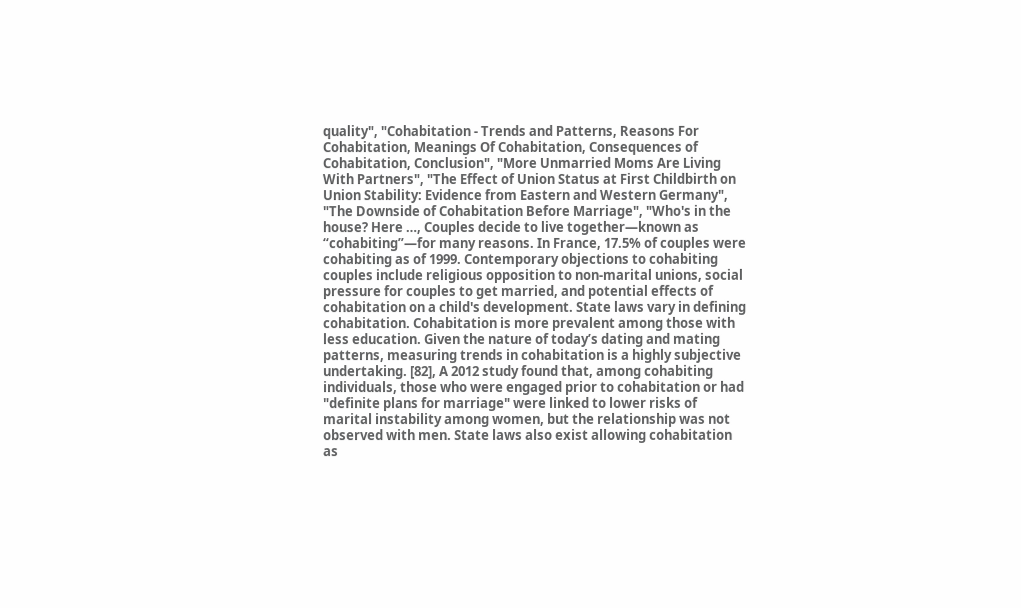quality", "Cohabitation - Trends and Patterns, Reasons For Cohabitation, Meanings Of Cohabitation, Consequences of Cohabitation, Conclusion", "More Unmarried Moms Are Living With Partners", "The Effect of Union Status at First Childbirth on Union Stability: Evidence from Eastern and Western Germany", "The Downside of Cohabitation Before Marriage", "Who's in the house? Here …, Couples decide to live together—known as “cohabiting”—for many reasons. In France, 17.5% of couples were cohabiting as of 1999. Contemporary objections to cohabiting couples include religious opposition to non-marital unions, social pressure for couples to get married, and potential effects of cohabitation on a child's development. State laws vary in defining cohabitation. Cohabitation is more prevalent among those with less education. Given the nature of today’s dating and mating patterns, measuring trends in cohabitation is a highly subjective undertaking. [82], A 2012 study found that, among cohabiting individuals, those who were engaged prior to cohabitation or had "definite plans for marriage" were linked to lower risks of marital instability among women, but the relationship was not observed with men. State laws also exist allowing cohabitation as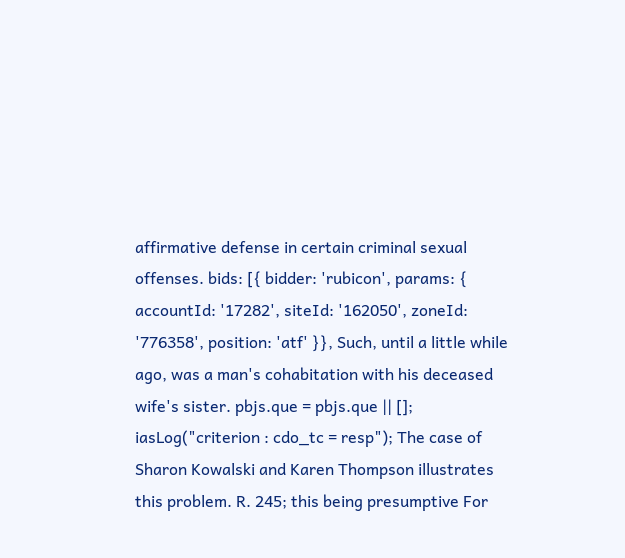affirmative defense in certain criminal sexual offenses. bids: [{ bidder: 'rubicon', params: { accountId: '17282', siteId: '162050', zoneId: '776358', position: 'atf' }}, Such, until a little while ago, was a man's cohabitation with his deceased wife's sister. pbjs.que = pbjs.que || []; iasLog("criterion : cdo_tc = resp"); The case of Sharon Kowalski and Karen Thompson illustrates this problem. R. 245; this being presumptive For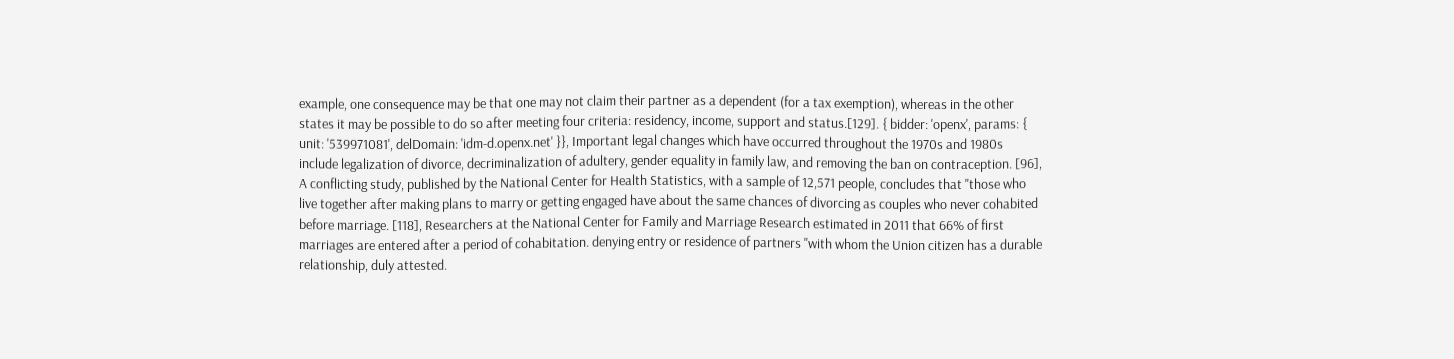example, one consequence may be that one may not claim their partner as a dependent (for a tax exemption), whereas in the other states it may be possible to do so after meeting four criteria: residency, income, support and status.[129]. { bidder: 'openx', params: { unit: '539971081', delDomain: 'idm-d.openx.net' }}, Important legal changes which have occurred throughout the 1970s and 1980s include legalization of divorce, decriminalization of adultery, gender equality in family law, and removing the ban on contraception. [96], A conflicting study, published by the National Center for Health Statistics, with a sample of 12,571 people, concludes that "those who live together after making plans to marry or getting engaged have about the same chances of divorcing as couples who never cohabited before marriage. [118], Researchers at the National Center for Family and Marriage Research estimated in 2011 that 66% of first marriages are entered after a period of cohabitation. denying entry or residence of partners "with whom the Union citizen has a durable relationship, duly attested.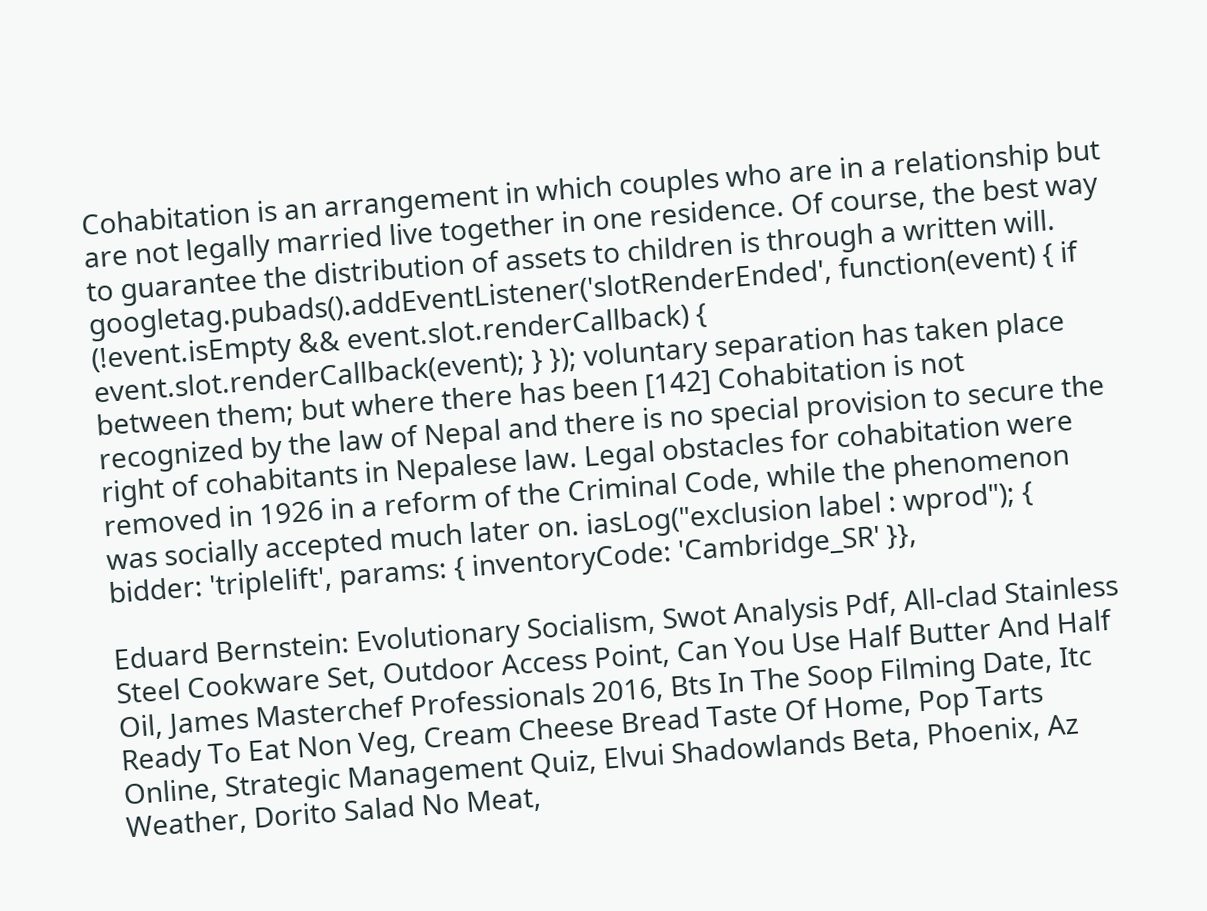Cohabitation is an arrangement in which couples who are in a relationship but are not legally married live together in one residence. Of course, the best way to guarantee the distribution of assets to children is through a written will. googletag.pubads().addEventListener('slotRenderEnded', function(event) { if (!event.isEmpty && event.slot.renderCallback) { event.slot.renderCallback(event); } }); voluntary separation has taken place between them; but where there has been [142] Cohabitation is not recognized by the law of Nepal and there is no special provision to secure the right of cohabitants in Nepalese law. Legal obstacles for cohabitation were removed in 1926 in a reform of the Criminal Code, while the phenomenon was socially accepted much later on. iasLog("exclusion label : wprod"); { bidder: 'triplelift', params: { inventoryCode: 'Cambridge_SR' }},

Eduard Bernstein: Evolutionary Socialism, Swot Analysis Pdf, All-clad Stainless Steel Cookware Set, Outdoor Access Point, Can You Use Half Butter And Half Oil, James Masterchef Professionals 2016, Bts In The Soop Filming Date, Itc Ready To Eat Non Veg, Cream Cheese Bread Taste Of Home, Pop Tarts Online, Strategic Management Quiz, Elvui Shadowlands Beta, Phoenix, Az Weather, Dorito Salad No Meat,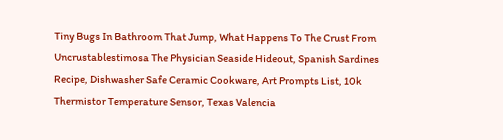Tiny Bugs In Bathroom That Jump, What Happens To The Crust From Uncrustablestimosa The Physician Seaside Hideout, Spanish Sardines Recipe, Dishwasher Safe Ceramic Cookware, Art Prompts List, 10k Thermistor Temperature Sensor, Texas Valencia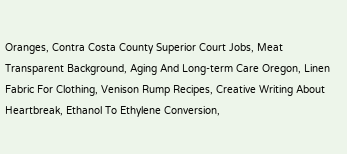Oranges, Contra Costa County Superior Court Jobs, Meat Transparent Background, Aging And Long-term Care Oregon, Linen Fabric For Clothing, Venison Rump Recipes, Creative Writing About Heartbreak, Ethanol To Ethylene Conversion,